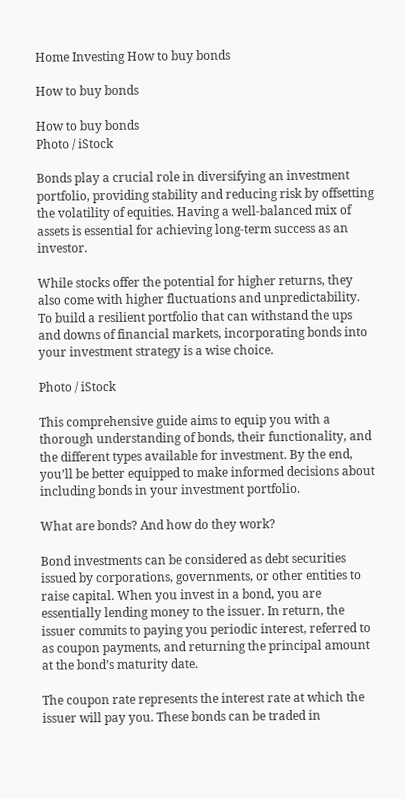Home Investing How to buy bonds

How to buy bonds

How to buy bonds
Photo / iStock

Bonds play a crucial role in diversifying an investment portfolio, providing stability and reducing risk by offsetting the volatility of equities. Having a well-balanced mix of assets is essential for achieving long-term success as an investor.

While stocks offer the potential for higher returns, they also come with higher fluctuations and unpredictability. To build a resilient portfolio that can withstand the ups and downs of financial markets, incorporating bonds into your investment strategy is a wise choice.

Photo / iStock

This comprehensive guide aims to equip you with a thorough understanding of bonds, their functionality, and the different types available for investment. By the end, you’ll be better equipped to make informed decisions about including bonds in your investment portfolio.

What are bonds? And how do they work?

Bond investments can be considered as debt securities issued by corporations, governments, or other entities to raise capital. When you invest in a bond, you are essentially lending money to the issuer. In return, the issuer commits to paying you periodic interest, referred to as coupon payments, and returning the principal amount at the bond’s maturity date.

The coupon rate represents the interest rate at which the issuer will pay you. These bonds can be traded in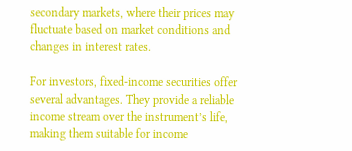secondary markets, where their prices may fluctuate based on market conditions and changes in interest rates.

For investors, fixed-income securities offer several advantages. They provide a reliable income stream over the instrument’s life, making them suitable for income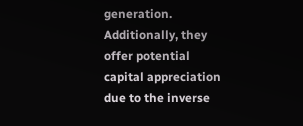generation. Additionally, they offer potential capital appreciation due to the inverse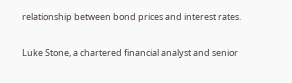relationship between bond prices and interest rates.

Luke Stone, a chartered financial analyst and senior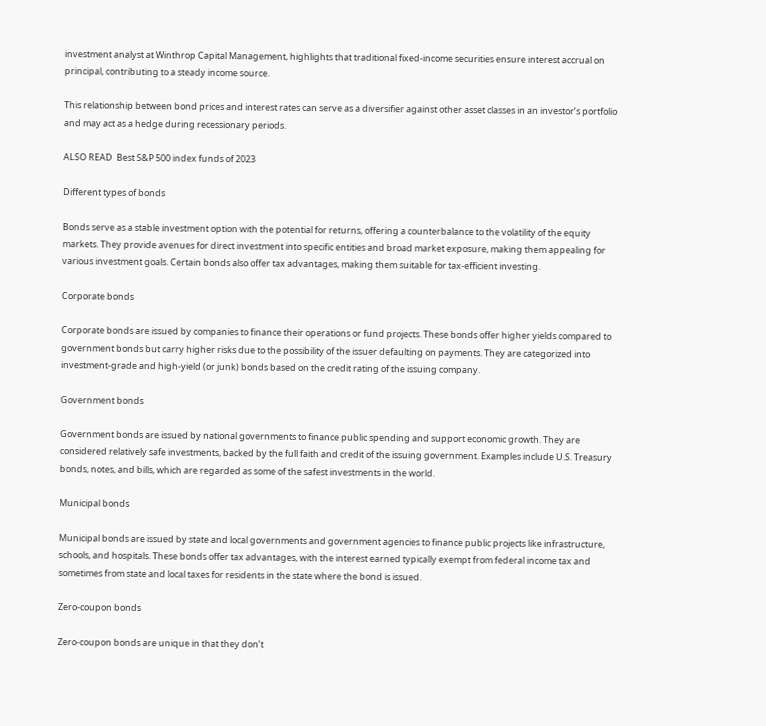investment analyst at Winthrop Capital Management, highlights that traditional fixed-income securities ensure interest accrual on principal, contributing to a steady income source.

This relationship between bond prices and interest rates can serve as a diversifier against other asset classes in an investor’s portfolio and may act as a hedge during recessionary periods.

ALSO READ  Best S&P 500 index funds of 2023

Different types of bonds

Bonds serve as a stable investment option with the potential for returns, offering a counterbalance to the volatility of the equity markets. They provide avenues for direct investment into specific entities and broad market exposure, making them appealing for various investment goals. Certain bonds also offer tax advantages, making them suitable for tax-efficient investing.

Corporate bonds

Corporate bonds are issued by companies to finance their operations or fund projects. These bonds offer higher yields compared to government bonds but carry higher risks due to the possibility of the issuer defaulting on payments. They are categorized into investment-grade and high-yield (or junk) bonds based on the credit rating of the issuing company.

Government bonds

Government bonds are issued by national governments to finance public spending and support economic growth. They are considered relatively safe investments, backed by the full faith and credit of the issuing government. Examples include U.S. Treasury bonds, notes, and bills, which are regarded as some of the safest investments in the world.

Municipal bonds

Municipal bonds are issued by state and local governments and government agencies to finance public projects like infrastructure, schools, and hospitals. These bonds offer tax advantages, with the interest earned typically exempt from federal income tax and sometimes from state and local taxes for residents in the state where the bond is issued.

Zero-coupon bonds

Zero-coupon bonds are unique in that they don’t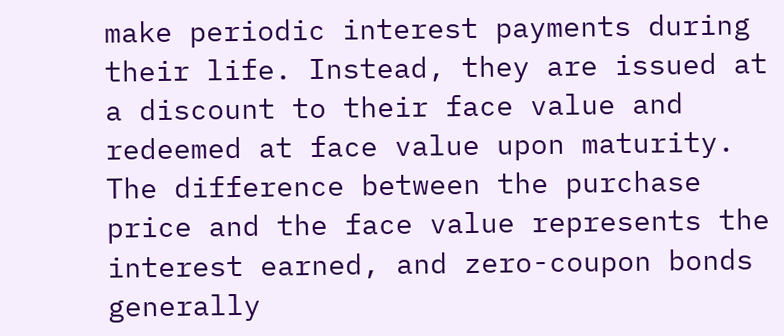make periodic interest payments during their life. Instead, they are issued at a discount to their face value and redeemed at face value upon maturity. The difference between the purchase price and the face value represents the interest earned, and zero-coupon bonds generally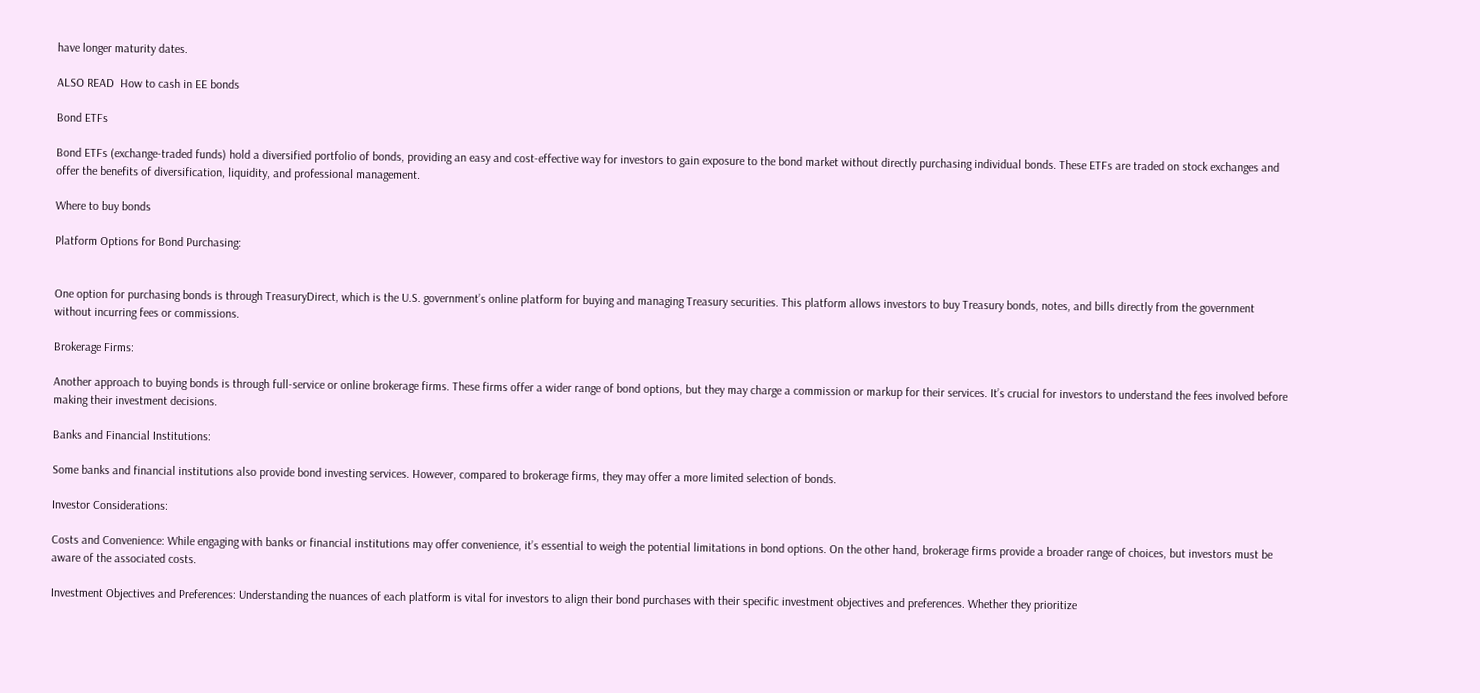have longer maturity dates.

ALSO READ  How to cash in EE bonds

Bond ETFs

Bond ETFs (exchange-traded funds) hold a diversified portfolio of bonds, providing an easy and cost-effective way for investors to gain exposure to the bond market without directly purchasing individual bonds. These ETFs are traded on stock exchanges and offer the benefits of diversification, liquidity, and professional management.

Where to buy bonds

Platform Options for Bond Purchasing:


One option for purchasing bonds is through TreasuryDirect, which is the U.S. government’s online platform for buying and managing Treasury securities. This platform allows investors to buy Treasury bonds, notes, and bills directly from the government without incurring fees or commissions.

Brokerage Firms:

Another approach to buying bonds is through full-service or online brokerage firms. These firms offer a wider range of bond options, but they may charge a commission or markup for their services. It’s crucial for investors to understand the fees involved before making their investment decisions.

Banks and Financial Institutions:

Some banks and financial institutions also provide bond investing services. However, compared to brokerage firms, they may offer a more limited selection of bonds.

Investor Considerations:

Costs and Convenience: While engaging with banks or financial institutions may offer convenience, it’s essential to weigh the potential limitations in bond options. On the other hand, brokerage firms provide a broader range of choices, but investors must be aware of the associated costs.

Investment Objectives and Preferences: Understanding the nuances of each platform is vital for investors to align their bond purchases with their specific investment objectives and preferences. Whether they prioritize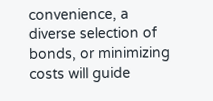convenience, a diverse selection of bonds, or minimizing costs will guide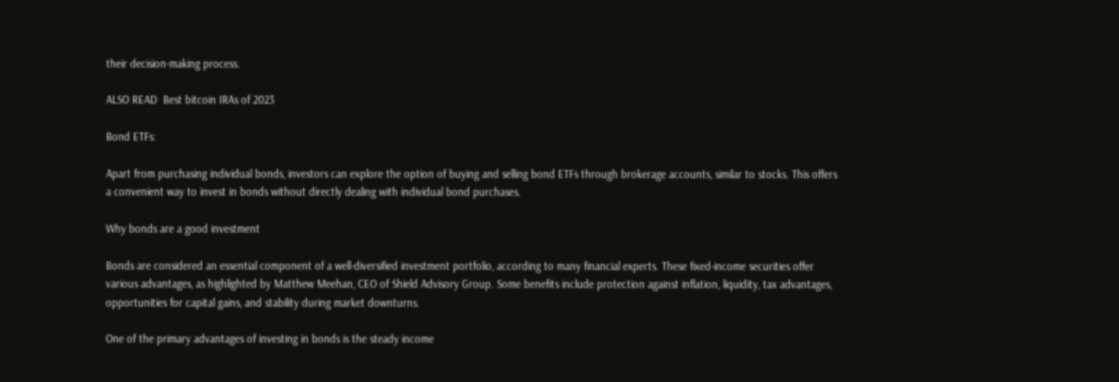their decision-making process.

ALSO READ  Best bitcoin IRAs of 2023

Bond ETFs:

Apart from purchasing individual bonds, investors can explore the option of buying and selling bond ETFs through brokerage accounts, similar to stocks. This offers a convenient way to invest in bonds without directly dealing with individual bond purchases.

Why bonds are a good investment

Bonds are considered an essential component of a well-diversified investment portfolio, according to many financial experts. These fixed-income securities offer various advantages, as highlighted by Matthew Meehan, CEO of Shield Advisory Group. Some benefits include protection against inflation, liquidity, tax advantages, opportunities for capital gains, and stability during market downturns.

One of the primary advantages of investing in bonds is the steady income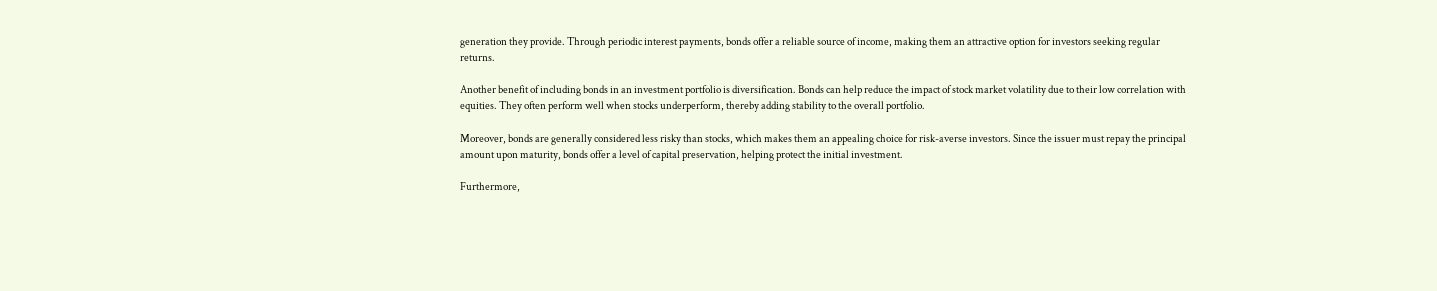generation they provide. Through periodic interest payments, bonds offer a reliable source of income, making them an attractive option for investors seeking regular returns.

Another benefit of including bonds in an investment portfolio is diversification. Bonds can help reduce the impact of stock market volatility due to their low correlation with equities. They often perform well when stocks underperform, thereby adding stability to the overall portfolio.

Moreover, bonds are generally considered less risky than stocks, which makes them an appealing choice for risk-averse investors. Since the issuer must repay the principal amount upon maturity, bonds offer a level of capital preservation, helping protect the initial investment.

Furthermore,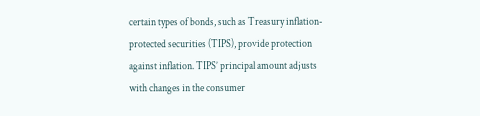certain types of bonds, such as Treasury inflation-protected securities (TIPS), provide protection against inflation. TIPS’ principal amount adjusts with changes in the consumer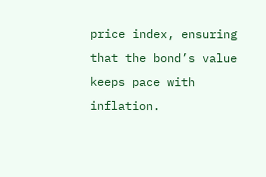price index, ensuring that the bond’s value keeps pace with inflation.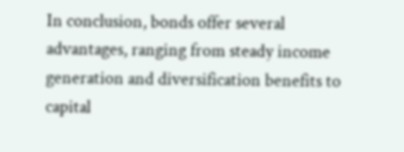In conclusion, bonds offer several advantages, ranging from steady income generation and diversification benefits to capital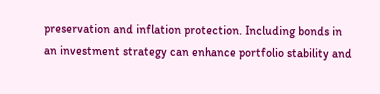preservation and inflation protection. Including bonds in an investment strategy can enhance portfolio stability and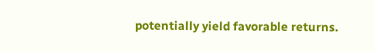potentially yield favorable returns.